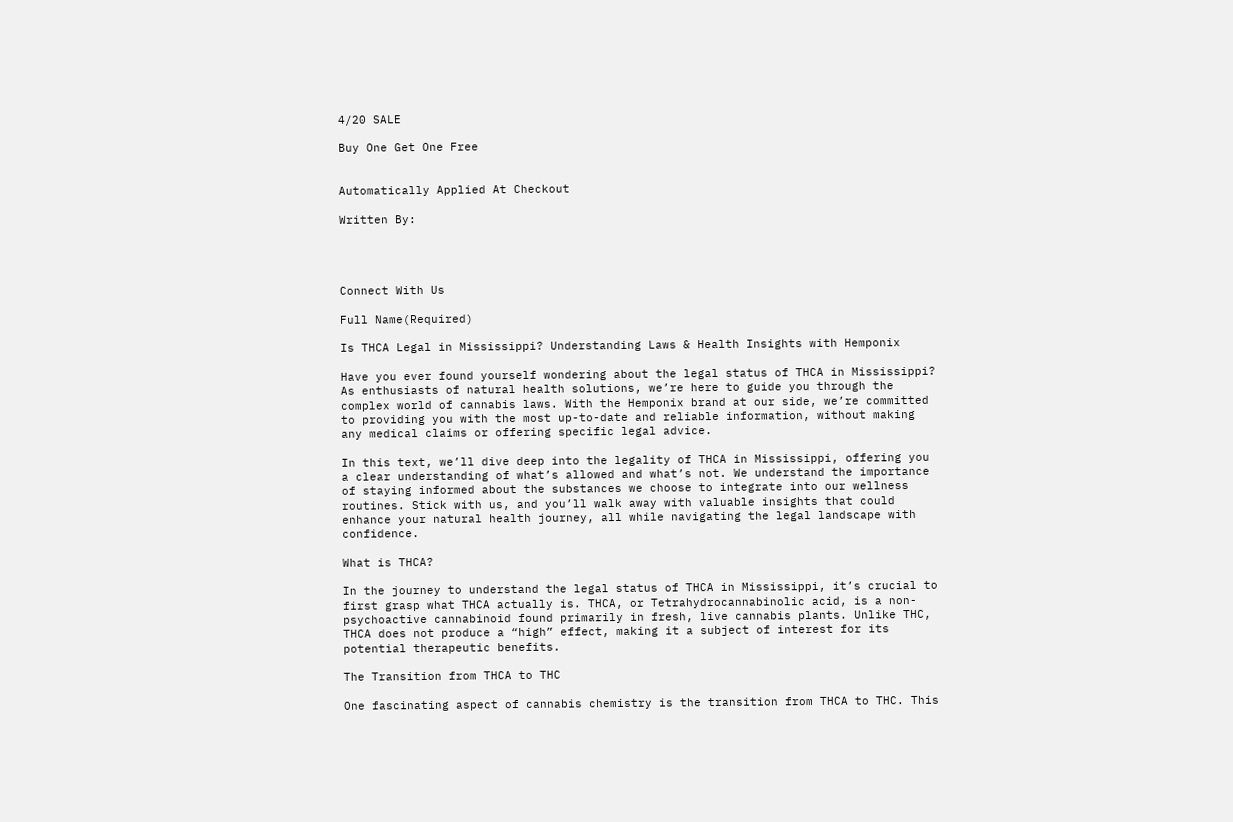4/20 SALE

Buy One Get One Free


Automatically Applied At Checkout

Written By:




Connect With Us

Full Name(Required)

Is THCA Legal in Mississippi? Understanding Laws & Health Insights with Hemponix

Have you ever found yourself wondering about the legal status of THCA in Mississippi? As enthusiasts of natural health solutions, we’re here to guide you through the complex world of cannabis laws. With the Hemponix brand at our side, we’re committed to providing you with the most up-to-date and reliable information, without making any medical claims or offering specific legal advice.

In this text, we’ll dive deep into the legality of THCA in Mississippi, offering you a clear understanding of what’s allowed and what’s not. We understand the importance of staying informed about the substances we choose to integrate into our wellness routines. Stick with us, and you’ll walk away with valuable insights that could enhance your natural health journey, all while navigating the legal landscape with confidence.

What is THCA?

In the journey to understand the legal status of THCA in Mississippi, it’s crucial to first grasp what THCA actually is. THCA, or Tetrahydrocannabinolic acid, is a non-psychoactive cannabinoid found primarily in fresh, live cannabis plants. Unlike THC, THCA does not produce a “high” effect, making it a subject of interest for its potential therapeutic benefits.

The Transition from THCA to THC

One fascinating aspect of cannabis chemistry is the transition from THCA to THC. This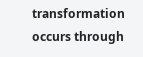transformation occurs through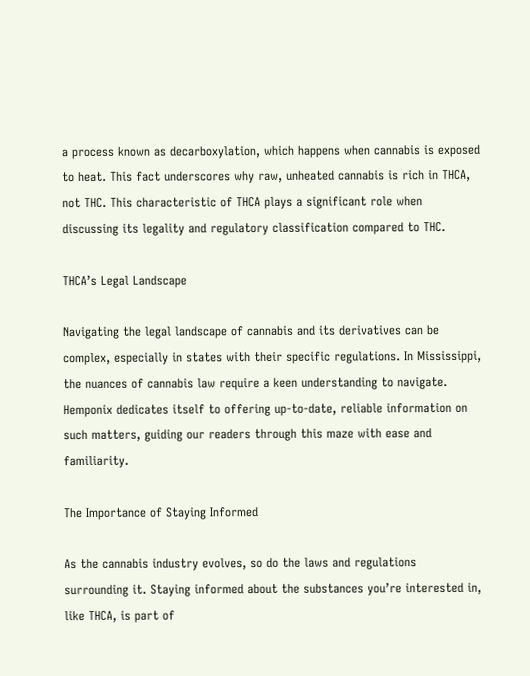a process known as decarboxylation, which happens when cannabis is exposed to heat. This fact underscores why raw, unheated cannabis is rich in THCA, not THC. This characteristic of THCA plays a significant role when discussing its legality and regulatory classification compared to THC.

THCA’s Legal Landscape

Navigating the legal landscape of cannabis and its derivatives can be complex, especially in states with their specific regulations. In Mississippi, the nuances of cannabis law require a keen understanding to navigate. Hemponix dedicates itself to offering up-to-date, reliable information on such matters, guiding our readers through this maze with ease and familiarity.

The Importance of Staying Informed

As the cannabis industry evolves, so do the laws and regulations surrounding it. Staying informed about the substances you’re interested in, like THCA, is part of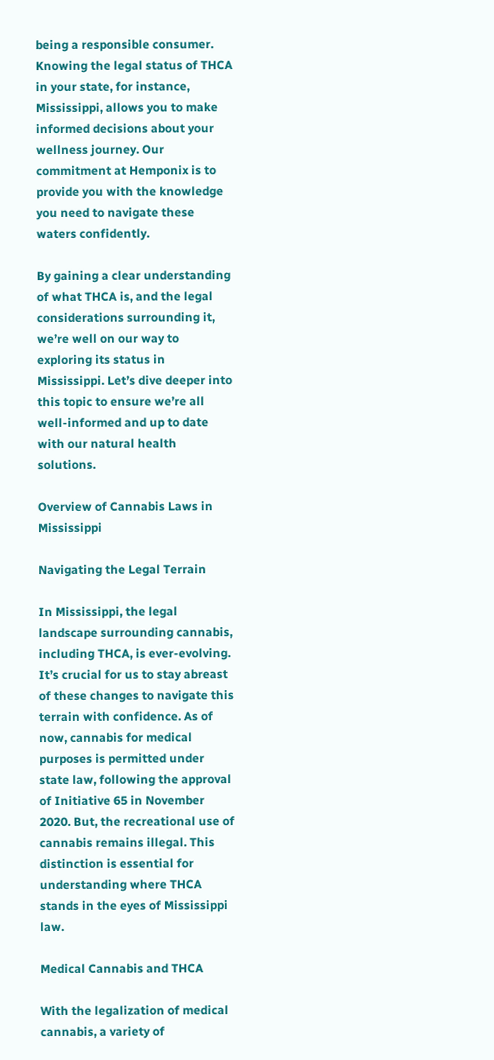being a responsible consumer. Knowing the legal status of THCA in your state, for instance, Mississippi, allows you to make informed decisions about your wellness journey. Our commitment at Hemponix is to provide you with the knowledge you need to navigate these waters confidently.

By gaining a clear understanding of what THCA is, and the legal considerations surrounding it, we’re well on our way to exploring its status in Mississippi. Let’s dive deeper into this topic to ensure we’re all well-informed and up to date with our natural health solutions.

Overview of Cannabis Laws in Mississippi

Navigating the Legal Terrain

In Mississippi, the legal landscape surrounding cannabis, including THCA, is ever-evolving. It’s crucial for us to stay abreast of these changes to navigate this terrain with confidence. As of now, cannabis for medical purposes is permitted under state law, following the approval of Initiative 65 in November 2020. But, the recreational use of cannabis remains illegal. This distinction is essential for understanding where THCA stands in the eyes of Mississippi law.

Medical Cannabis and THCA

With the legalization of medical cannabis, a variety of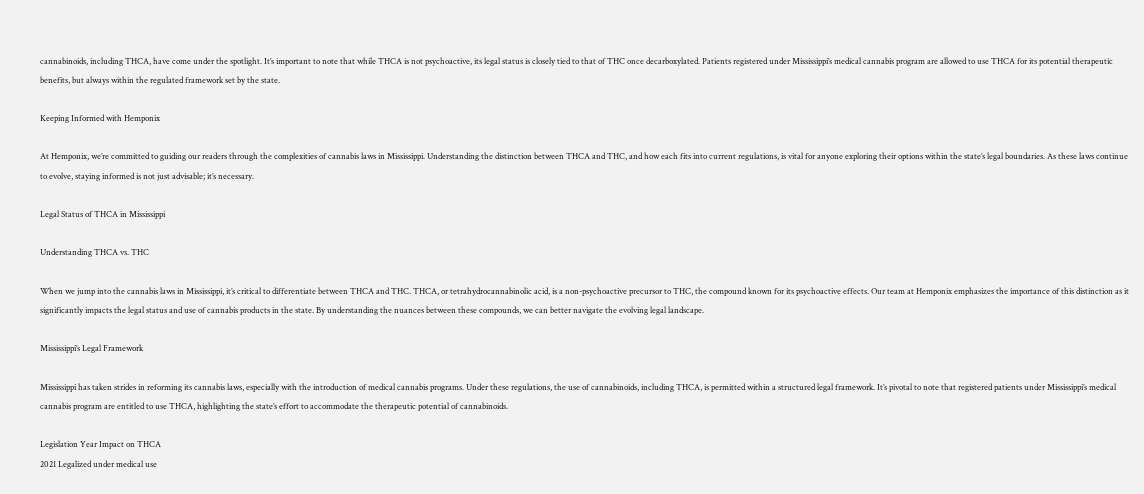cannabinoids, including THCA, have come under the spotlight. It’s important to note that while THCA is not psychoactive, its legal status is closely tied to that of THC once decarboxylated. Patients registered under Mississippi’s medical cannabis program are allowed to use THCA for its potential therapeutic benefits, but always within the regulated framework set by the state.

Keeping Informed with Hemponix

At Hemponix, we’re committed to guiding our readers through the complexities of cannabis laws in Mississippi. Understanding the distinction between THCA and THC, and how each fits into current regulations, is vital for anyone exploring their options within the state’s legal boundaries. As these laws continue to evolve, staying informed is not just advisable; it’s necessary.

Legal Status of THCA in Mississippi

Understanding THCA vs. THC

When we jump into the cannabis laws in Mississippi, it’s critical to differentiate between THCA and THC. THCA, or tetrahydrocannabinolic acid, is a non-psychoactive precursor to THC, the compound known for its psychoactive effects. Our team at Hemponix emphasizes the importance of this distinction as it significantly impacts the legal status and use of cannabis products in the state. By understanding the nuances between these compounds, we can better navigate the evolving legal landscape.

Mississippi’s Legal Framework

Mississippi has taken strides in reforming its cannabis laws, especially with the introduction of medical cannabis programs. Under these regulations, the use of cannabinoids, including THCA, is permitted within a structured legal framework. It’s pivotal to note that registered patients under Mississippi’s medical cannabis program are entitled to use THCA, highlighting the state’s effort to accommodate the therapeutic potential of cannabinoids.

Legislation Year Impact on THCA
2021 Legalized under medical use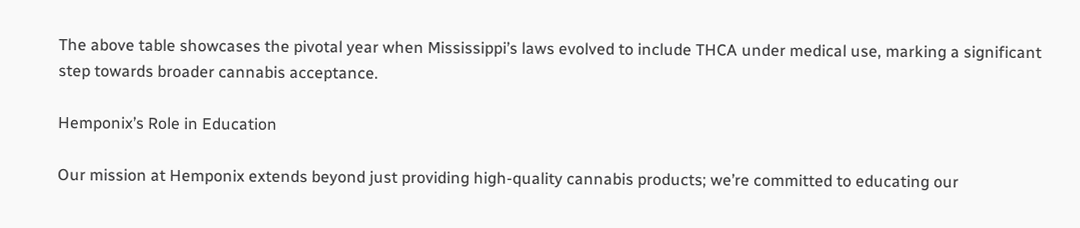The above table showcases the pivotal year when Mississippi’s laws evolved to include THCA under medical use, marking a significant step towards broader cannabis acceptance.

Hemponix’s Role in Education

Our mission at Hemponix extends beyond just providing high-quality cannabis products; we’re committed to educating our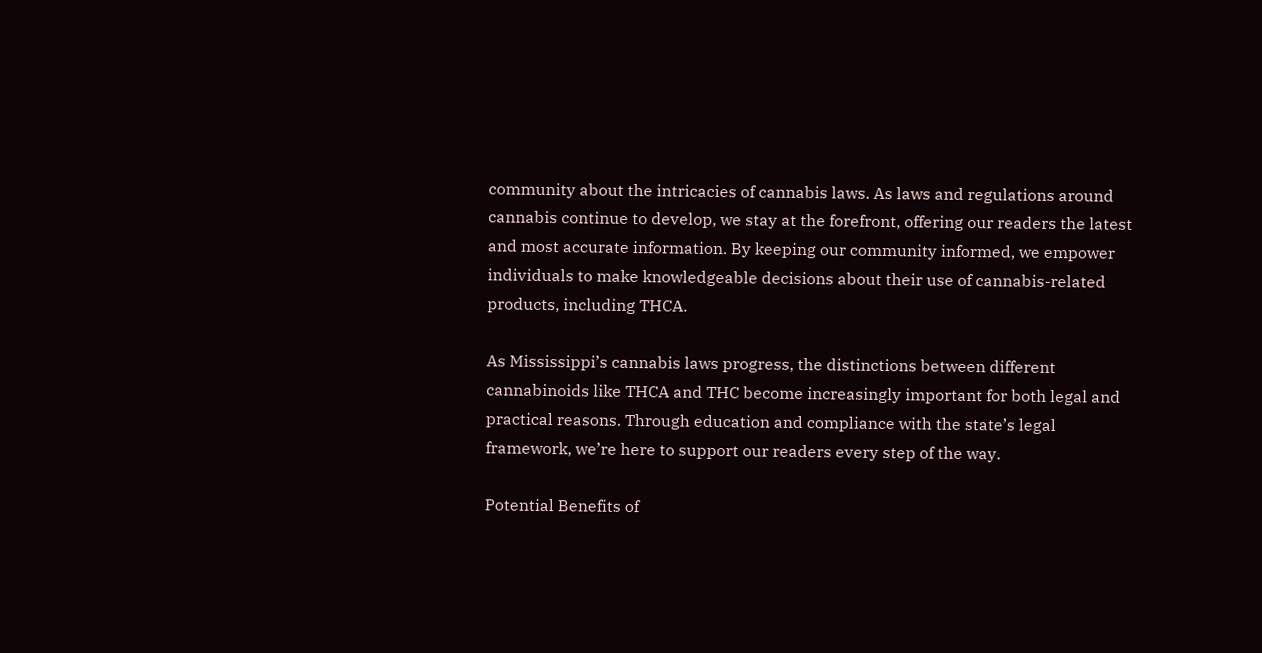community about the intricacies of cannabis laws. As laws and regulations around cannabis continue to develop, we stay at the forefront, offering our readers the latest and most accurate information. By keeping our community informed, we empower individuals to make knowledgeable decisions about their use of cannabis-related products, including THCA.

As Mississippi’s cannabis laws progress, the distinctions between different cannabinoids like THCA and THC become increasingly important for both legal and practical reasons. Through education and compliance with the state’s legal framework, we’re here to support our readers every step of the way.

Potential Benefits of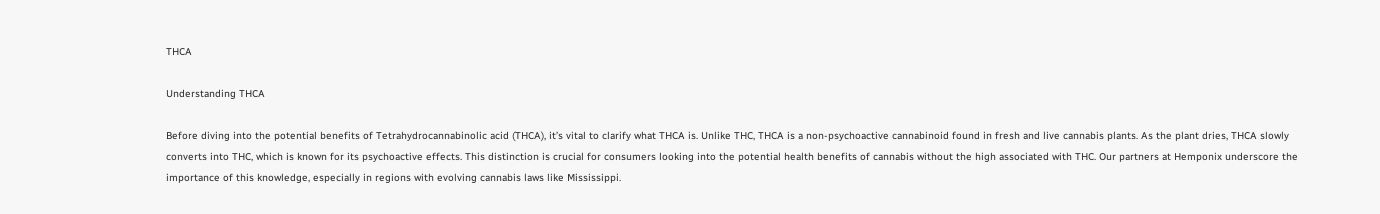THCA

Understanding THCA

Before diving into the potential benefits of Tetrahydrocannabinolic acid (THCA), it’s vital to clarify what THCA is. Unlike THC, THCA is a non-psychoactive cannabinoid found in fresh and live cannabis plants. As the plant dries, THCA slowly converts into THC, which is known for its psychoactive effects. This distinction is crucial for consumers looking into the potential health benefits of cannabis without the high associated with THC. Our partners at Hemponix underscore the importance of this knowledge, especially in regions with evolving cannabis laws like Mississippi.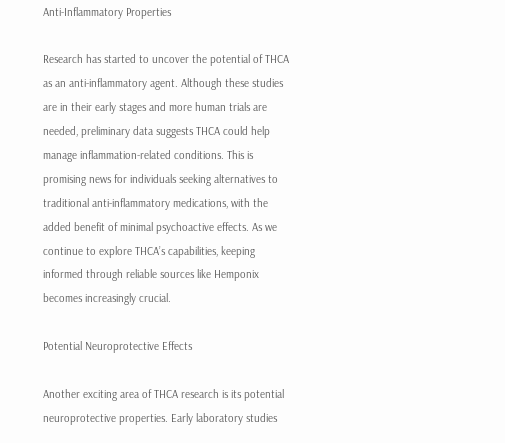Anti-Inflammatory Properties

Research has started to uncover the potential of THCA as an anti-inflammatory agent. Although these studies are in their early stages and more human trials are needed, preliminary data suggests THCA could help manage inflammation-related conditions. This is promising news for individuals seeking alternatives to traditional anti-inflammatory medications, with the added benefit of minimal psychoactive effects. As we continue to explore THCA’s capabilities, keeping informed through reliable sources like Hemponix becomes increasingly crucial.

Potential Neuroprotective Effects

Another exciting area of THCA research is its potential neuroprotective properties. Early laboratory studies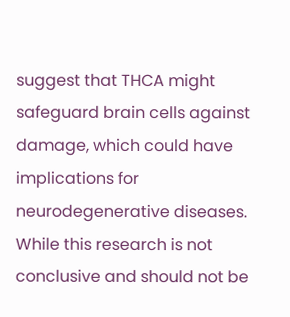suggest that THCA might safeguard brain cells against damage, which could have implications for neurodegenerative diseases. While this research is not conclusive and should not be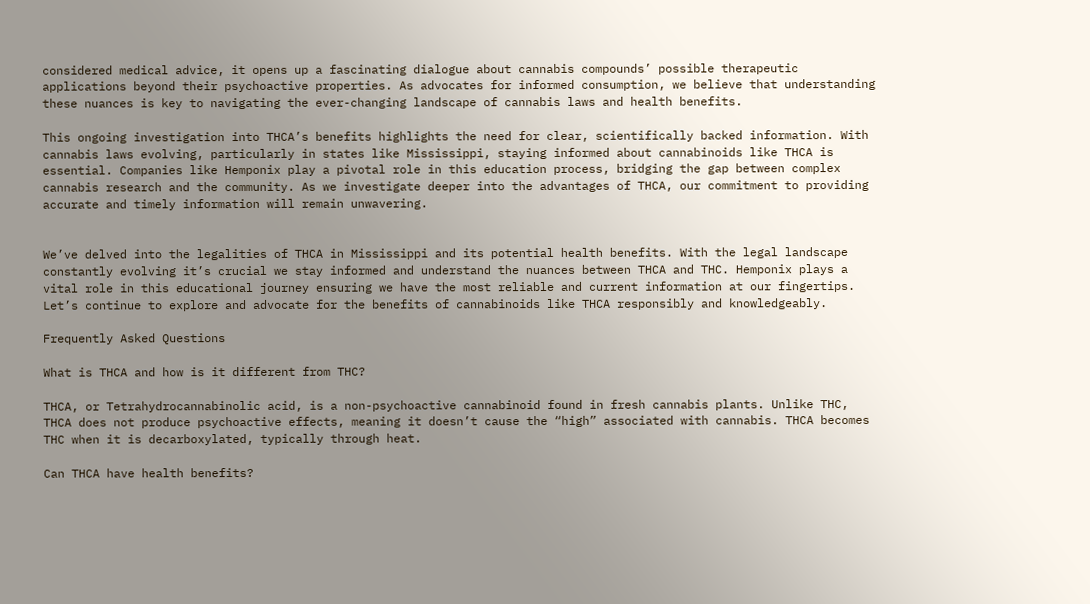considered medical advice, it opens up a fascinating dialogue about cannabis compounds’ possible therapeutic applications beyond their psychoactive properties. As advocates for informed consumption, we believe that understanding these nuances is key to navigating the ever-changing landscape of cannabis laws and health benefits.

This ongoing investigation into THCA’s benefits highlights the need for clear, scientifically backed information. With cannabis laws evolving, particularly in states like Mississippi, staying informed about cannabinoids like THCA is essential. Companies like Hemponix play a pivotal role in this education process, bridging the gap between complex cannabis research and the community. As we investigate deeper into the advantages of THCA, our commitment to providing accurate and timely information will remain unwavering.


We’ve delved into the legalities of THCA in Mississippi and its potential health benefits. With the legal landscape constantly evolving it’s crucial we stay informed and understand the nuances between THCA and THC. Hemponix plays a vital role in this educational journey ensuring we have the most reliable and current information at our fingertips. Let’s continue to explore and advocate for the benefits of cannabinoids like THCA responsibly and knowledgeably.

Frequently Asked Questions

What is THCA and how is it different from THC?

THCA, or Tetrahydrocannabinolic acid, is a non-psychoactive cannabinoid found in fresh cannabis plants. Unlike THC, THCA does not produce psychoactive effects, meaning it doesn’t cause the “high” associated with cannabis. THCA becomes THC when it is decarboxylated, typically through heat.

Can THCA have health benefits?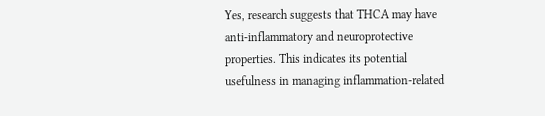Yes, research suggests that THCA may have anti-inflammatory and neuroprotective properties. This indicates its potential usefulness in managing inflammation-related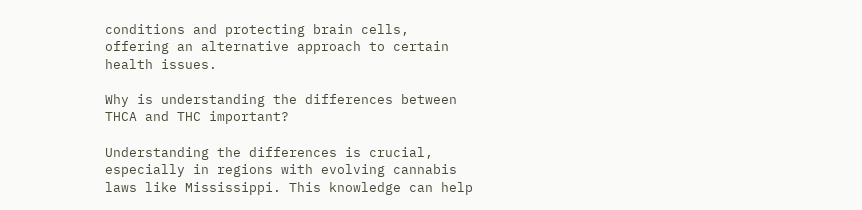conditions and protecting brain cells, offering an alternative approach to certain health issues.

Why is understanding the differences between THCA and THC important?

Understanding the differences is crucial, especially in regions with evolving cannabis laws like Mississippi. This knowledge can help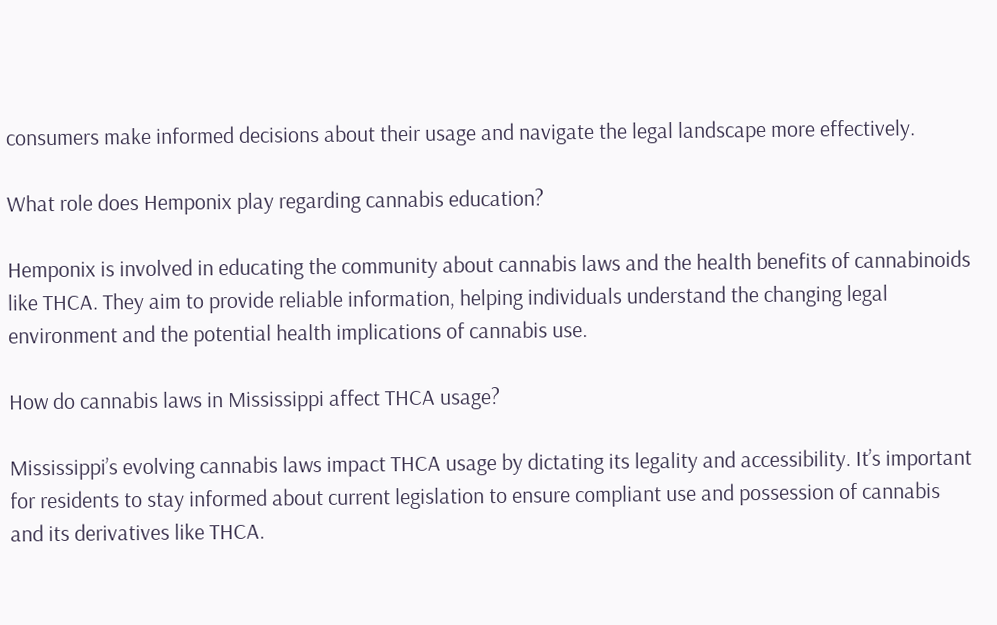consumers make informed decisions about their usage and navigate the legal landscape more effectively.

What role does Hemponix play regarding cannabis education?

Hemponix is involved in educating the community about cannabis laws and the health benefits of cannabinoids like THCA. They aim to provide reliable information, helping individuals understand the changing legal environment and the potential health implications of cannabis use.

How do cannabis laws in Mississippi affect THCA usage?

Mississippi’s evolving cannabis laws impact THCA usage by dictating its legality and accessibility. It’s important for residents to stay informed about current legislation to ensure compliant use and possession of cannabis and its derivatives like THCA.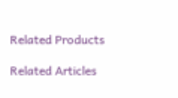Related Products

Related Articles